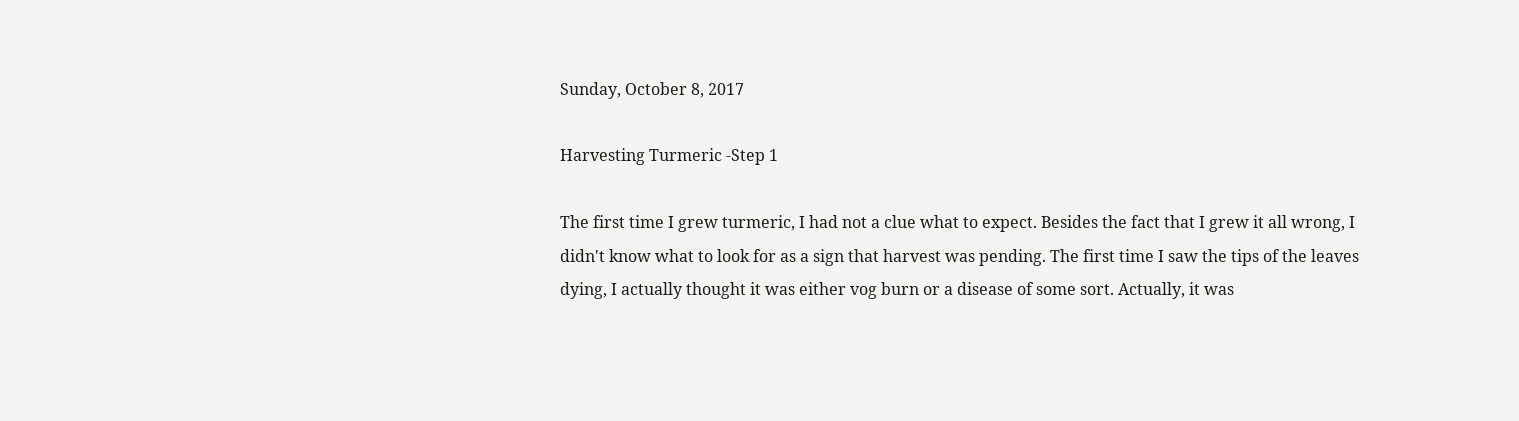Sunday, October 8, 2017

Harvesting Turmeric -Step 1

The first time I grew turmeric, I had not a clue what to expect. Besides the fact that I grew it all wrong, I didn't know what to look for as a sign that harvest was pending. The first time I saw the tips of the leaves dying, I actually thought it was either vog burn or a disease of some sort. Actually, it was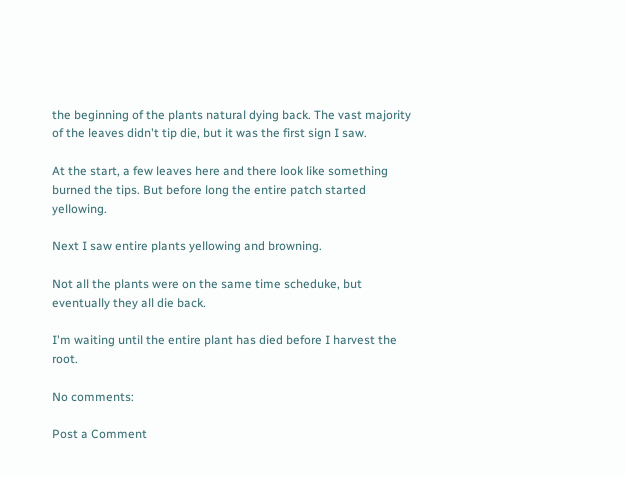the beginning of the plants natural dying back. The vast majority of the leaves didn't tip die, but it was the first sign I saw.

At the start, a few leaves here and there look like something burned the tips. But before long the entire patch started yellowing.

Next I saw entire plants yellowing and browning.

Not all the plants were on the same time scheduke, but eventually they all die back.

I'm waiting until the entire plant has died before I harvest the root.

No comments:

Post a Comment